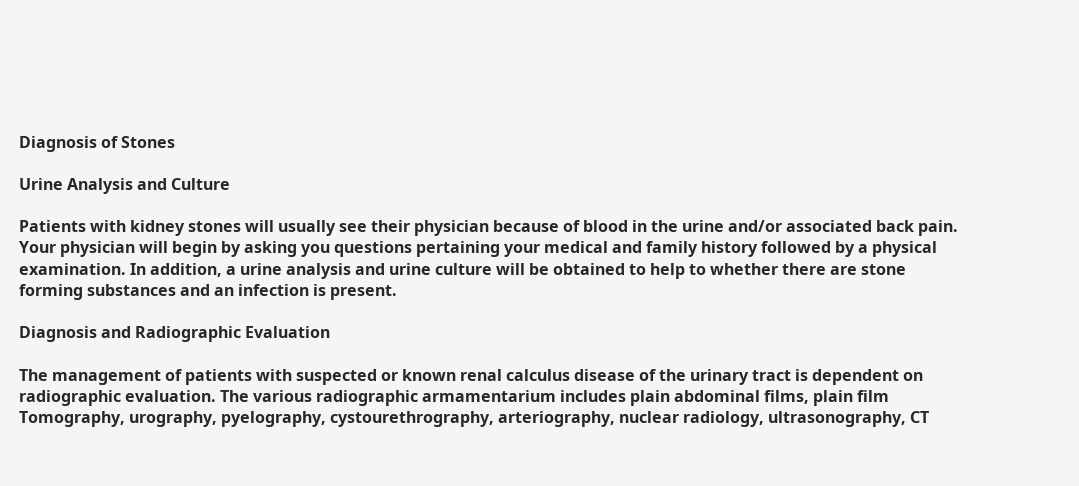Diagnosis of Stones

Urine Analysis and Culture

Patients with kidney stones will usually see their physician because of blood in the urine and/or associated back pain. Your physician will begin by asking you questions pertaining your medical and family history followed by a physical examination. In addition, a urine analysis and urine culture will be obtained to help to whether there are stone forming substances and an infection is present.

Diagnosis and Radiographic Evaluation

The management of patients with suspected or known renal calculus disease of the urinary tract is dependent on radiographic evaluation. The various radiographic armamentarium includes plain abdominal films, plain film Tomography, urography, pyelography, cystourethrography, arteriography, nuclear radiology, ultrasonography, CT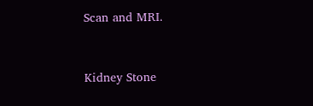Scan and MRI.


Kidney Stone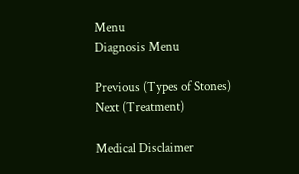Menu
Diagnosis Menu

Previous (Types of Stones)
Next (Treatment)

Medical Disclaimer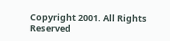Copyright 2001. All Rights Reserved